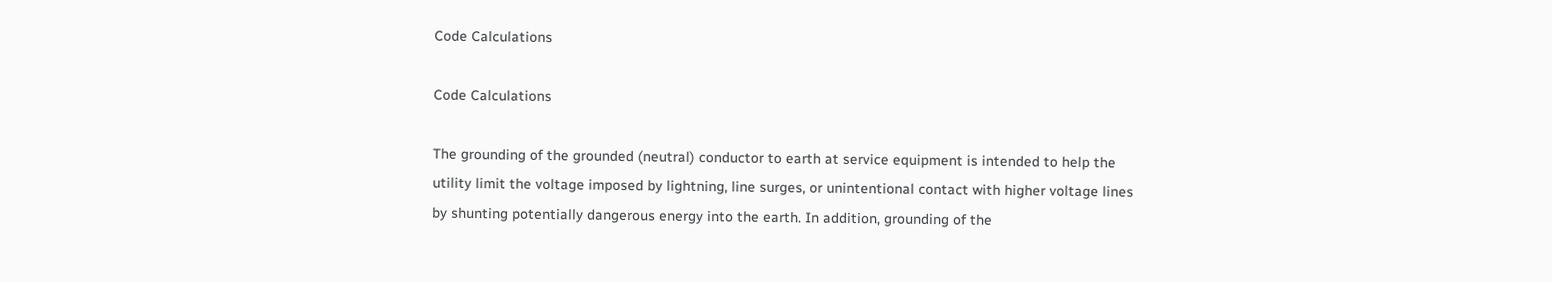Code Calculations

Code Calculations

The grounding of the grounded (neutral) conductor to earth at service equipment is intended to help the utility limit the voltage imposed by lightning, line surges, or unintentional contact with higher voltage lines by shunting potentially dangerous energy into the earth. In addition, grounding of the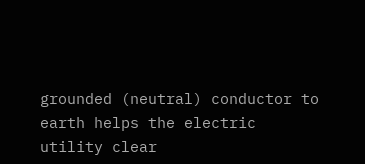grounded (neutral) conductor to earth helps the electric utility clear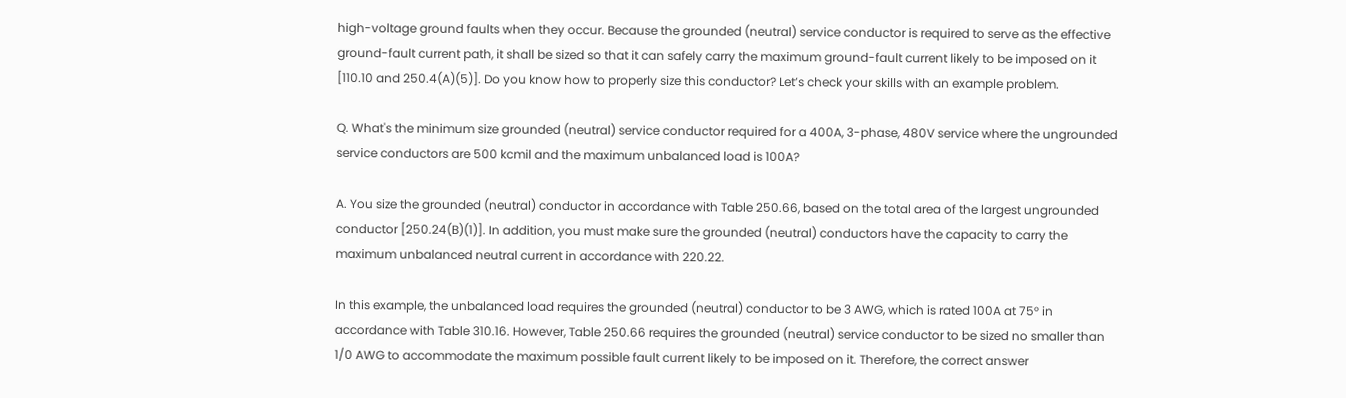high-voltage ground faults when they occur. Because the grounded (neutral) service conductor is required to serve as the effective ground-fault current path, it shall be sized so that it can safely carry the maximum ground-fault current likely to be imposed on it [110.10 and 250.4(A)(5)]. Do you know how to properly size this conductor? Let’s check your skills with an example problem.

Q. What's the minimum size grounded (neutral) service conductor required for a 400A, 3-phase, 480V service where the ungrounded service conductors are 500 kcmil and the maximum unbalanced load is 100A?

A. You size the grounded (neutral) conductor in accordance with Table 250.66, based on the total area of the largest ungrounded conductor [250.24(B)(1)]. In addition, you must make sure the grounded (neutral) conductors have the capacity to carry the maximum unbalanced neutral current in accordance with 220.22.

In this example, the unbalanced load requires the grounded (neutral) conductor to be 3 AWG, which is rated 100A at 75° in accordance with Table 310.16. However, Table 250.66 requires the grounded (neutral) service conductor to be sized no smaller than 1/0 AWG to accommodate the maximum possible fault current likely to be imposed on it. Therefore, the correct answer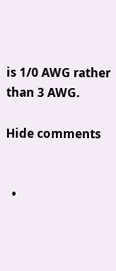is 1/0 AWG rather than 3 AWG.

Hide comments


  •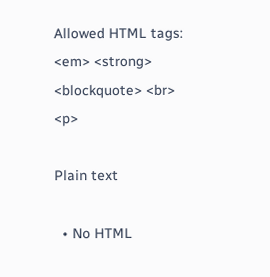Allowed HTML tags: <em> <strong> <blockquote> <br> <p>

Plain text

  • No HTML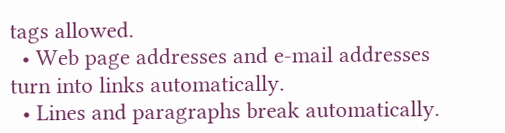tags allowed.
  • Web page addresses and e-mail addresses turn into links automatically.
  • Lines and paragraphs break automatically.